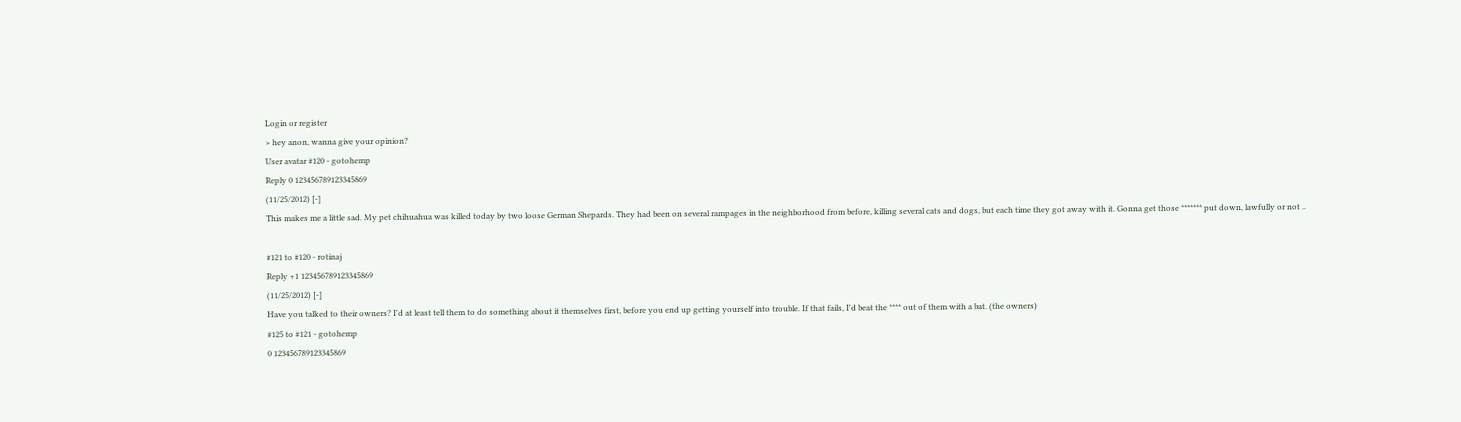Login or register
> hey anon, wanna give your opinion?
User avatar #120 - gotohemp
Reply 0 123456789123345869
(11/25/2012) [-]
This makes me a little sad. My pet chihuahua was killed today by two loose German Shepards. They had been on several rampages in the neighborhood from before, killing several cats and dogs, but each time they got away with it. Gonna get those ******* put down, lawfully or not ..

#121 to #120 - rotinaj
Reply +1 123456789123345869
(11/25/2012) [-]
Have you talked to their owners? I'd at least tell them to do something about it themselves first, before you end up getting yourself into trouble. If that fails, I'd beat the **** out of them with a bat. (the owners)
#125 to #121 - gotohemp
0 123456789123345869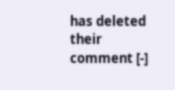has deleted their comment [-]